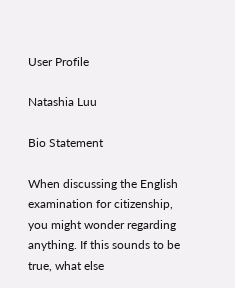User Profile

Natashia Luu

Bio Statement

When discussing the English examination for citizenship, you might wonder regarding anything. If this sounds to be true, what else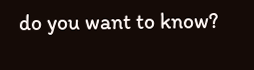do you want to know?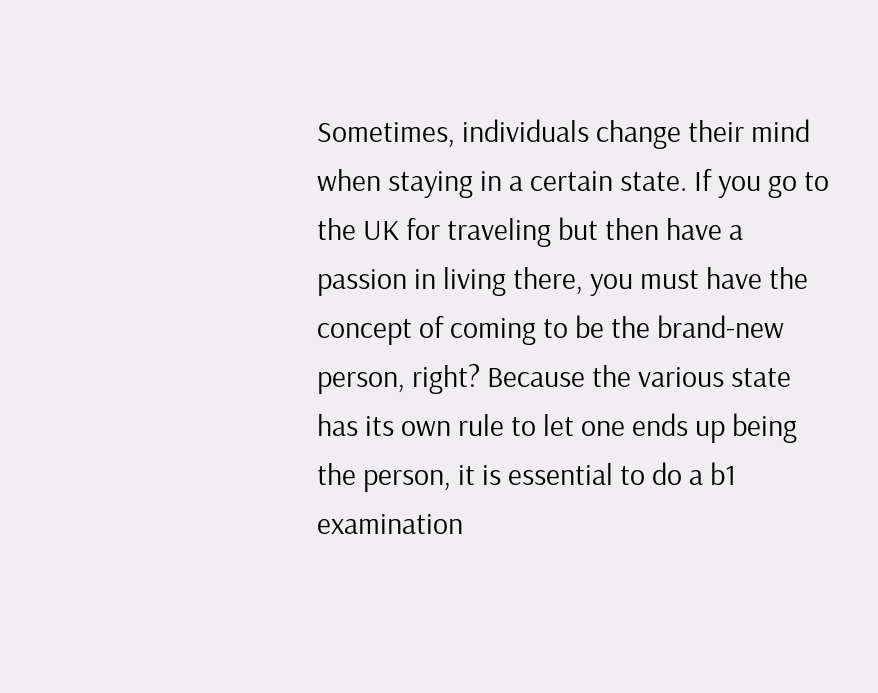Sometimes, individuals change their mind when staying in a certain state. If you go to the UK for traveling but then have a passion in living there, you must have the concept of coming to be the brand-new person, right? Because the various state has its own rule to let one ends up being the person, it is essential to do a b1 examination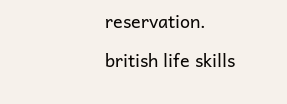reservation.

british life skills